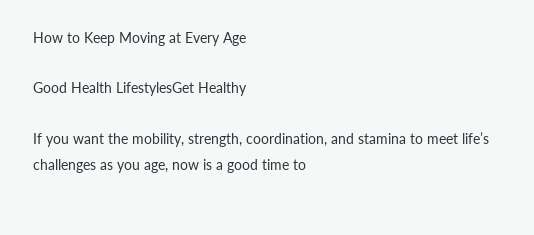How to Keep Moving at Every Age

Good Health LifestylesGet Healthy

If you want the mobility, strength, coordination, and stamina to meet life’s challenges as you age, now is a good time to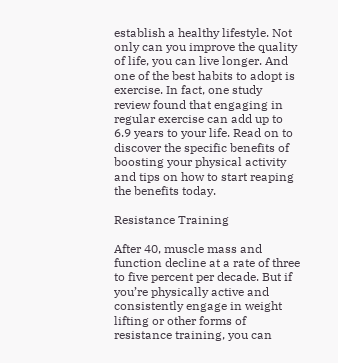establish a healthy lifestyle. Not only can you improve the quality of life, you can live longer. And one of the best habits to adopt is exercise. In fact, one study review found that engaging in regular exercise can add up to 6.9 years to your life. Read on to discover the specific benefits of boosting your physical activity and tips on how to start reaping the benefits today.

Resistance Training

After 40, muscle mass and function decline at a rate of three to five percent per decade. But if you’re physically active and consistently engage in weight lifting or other forms of resistance training, you can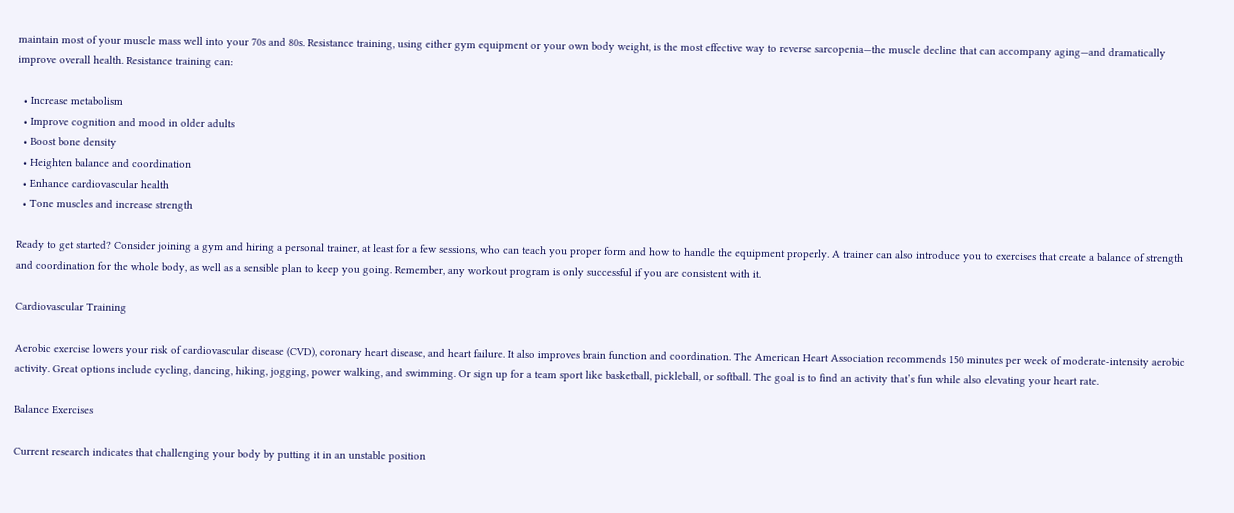maintain most of your muscle mass well into your 70s and 80s. Resistance training, using either gym equipment or your own body weight, is the most effective way to reverse sarcopenia—the muscle decline that can accompany aging—and dramatically improve overall health. Resistance training can:

  • Increase metabolism
  • Improve cognition and mood in older adults
  • Boost bone density
  • Heighten balance and coordination
  • Enhance cardiovascular health
  • Tone muscles and increase strength

Ready to get started? Consider joining a gym and hiring a personal trainer, at least for a few sessions, who can teach you proper form and how to handle the equipment properly. A trainer can also introduce you to exercises that create a balance of strength and coordination for the whole body, as well as a sensible plan to keep you going. Remember, any workout program is only successful if you are consistent with it.

Cardiovascular Training

Aerobic exercise lowers your risk of cardiovascular disease (CVD), coronary heart disease, and heart failure. It also improves brain function and coordination. The American Heart Association recommends 150 minutes per week of moderate-intensity aerobic activity. Great options include cycling, dancing, hiking, jogging, power walking, and swimming. Or sign up for a team sport like basketball, pickleball, or softball. The goal is to find an activity that’s fun while also elevating your heart rate.

Balance Exercises

Current research indicates that challenging your body by putting it in an unstable position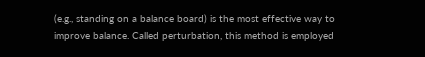(e.g., standing on a balance board) is the most effective way to improve balance. Called perturbation, this method is employed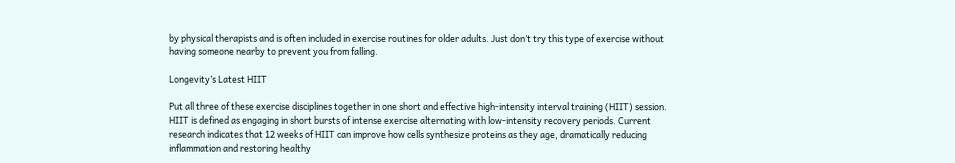by physical therapists and is often included in exercise routines for older adults. Just don’t try this type of exercise without having someone nearby to prevent you from falling.

Longevity’s Latest HIIT

Put all three of these exercise disciplines together in one short and effective high-intensity interval training (HIIT) session. HIIT is defined as engaging in short bursts of intense exercise alternating with low-intensity recovery periods. Current research indicates that 12 weeks of HIIT can improve how cells synthesize proteins as they age, dramatically reducing inflammation and restoring healthy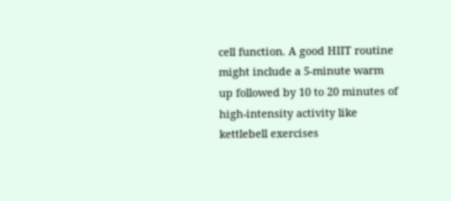cell function. A good HIIT routine might include a 5-minute warm up followed by 10 to 20 minutes of high-intensity activity like kettlebell exercises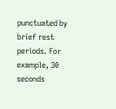punctuated by brief rest periods. For example, 30 seconds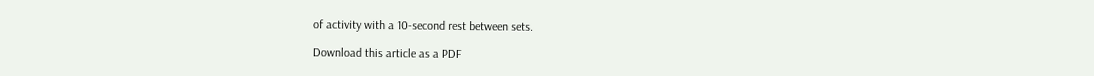of activity with a 10-second rest between sets.

Download this article as a PDF